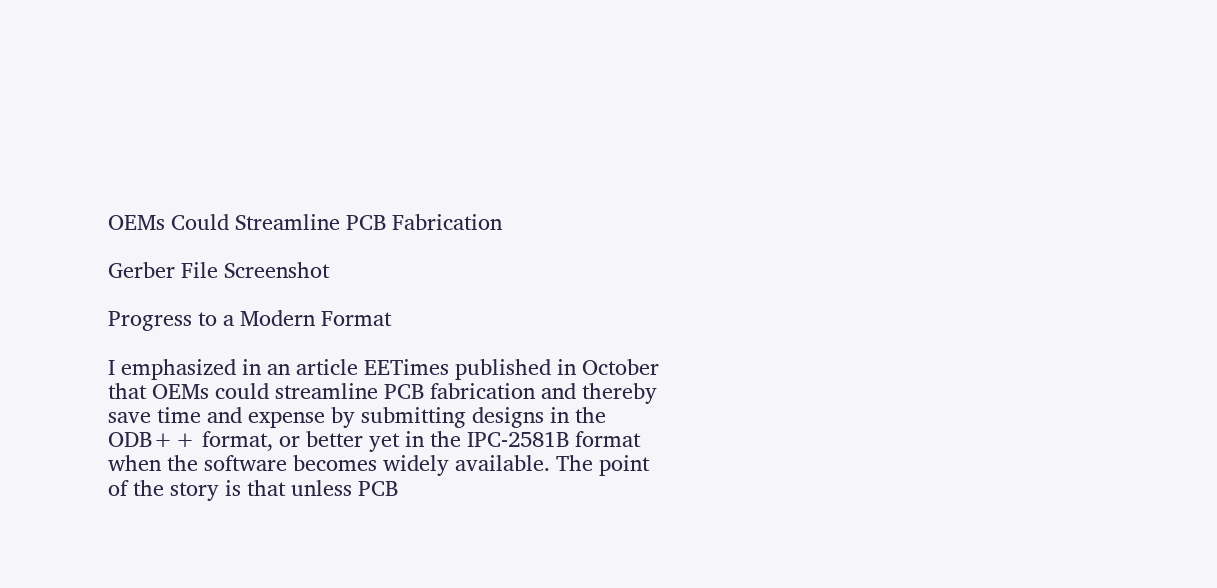OEMs Could Streamline PCB Fabrication

Gerber File Screenshot

Progress to a Modern Format

I emphasized in an article EETimes published in October that OEMs could streamline PCB fabrication and thereby save time and expense by submitting designs in the ODB++ format, or better yet in the IPC-2581B format when the software becomes widely available. The point of the story is that unless PCB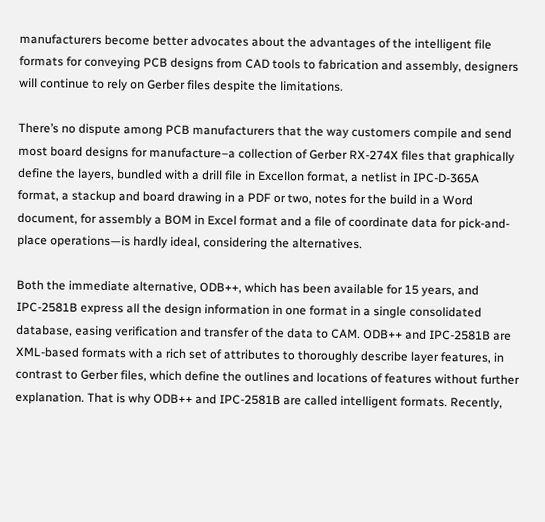manufacturers become better advocates about the advantages of the intelligent file formats for conveying PCB designs from CAD tools to fabrication and assembly, designers will continue to rely on Gerber files despite the limitations.

There’s no dispute among PCB manufacturers that the way customers compile and send most board designs for manufacture–a collection of Gerber RX-274X files that graphically define the layers, bundled with a drill file in Excellon format, a netlist in IPC-D-365A format, a stackup and board drawing in a PDF or two, notes for the build in a Word document, for assembly a BOM in Excel format and a file of coordinate data for pick-and-place operations—is hardly ideal, considering the alternatives.

Both the immediate alternative, ODB++, which has been available for 15 years, and IPC-2581B express all the design information in one format in a single consolidated database, easing verification and transfer of the data to CAM. ODB++ and IPC-2581B are XML-based formats with a rich set of attributes to thoroughly describe layer features, in contrast to Gerber files, which define the outlines and locations of features without further explanation. That is why ODB++ and IPC-2581B are called intelligent formats. Recently,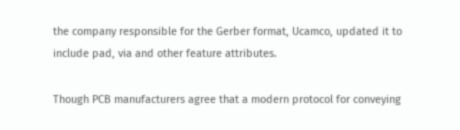the company responsible for the Gerber format, Ucamco, updated it to include pad, via and other feature attributes.

Though PCB manufacturers agree that a modern protocol for conveying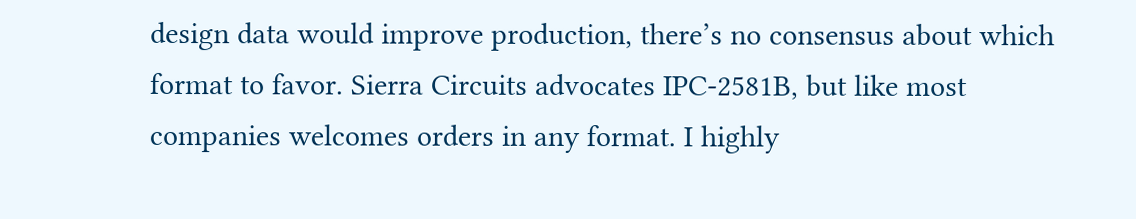design data would improve production, there’s no consensus about which format to favor. Sierra Circuits advocates IPC-2581B, but like most companies welcomes orders in any format. I highly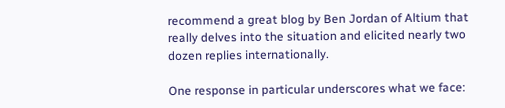recommend a great blog by Ben Jordan of Altium that really delves into the situation and elicited nearly two dozen replies internationally.

One response in particular underscores what we face: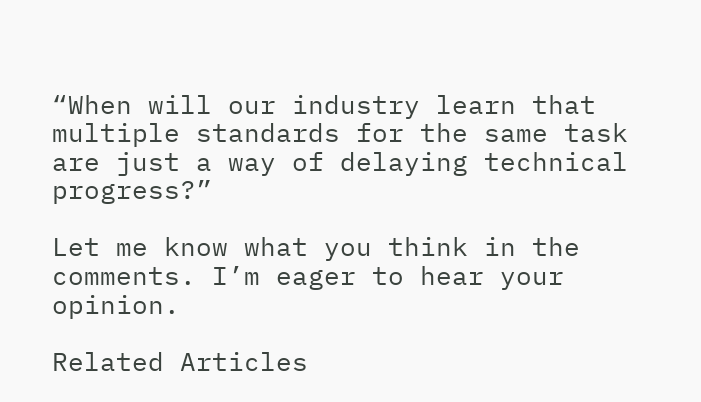“When will our industry learn that multiple standards for the same task are just a way of delaying technical progress?”

Let me know what you think in the comments. I’m eager to hear your opinion.

Related Articles